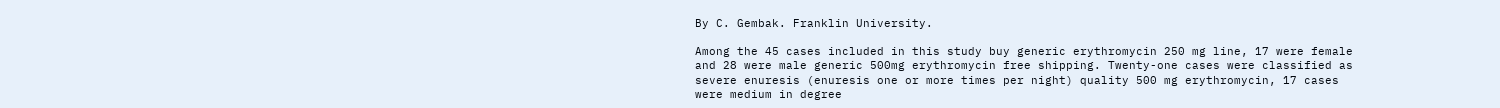By C. Gembak. Franklin University.

Among the 45 cases included in this study buy generic erythromycin 250 mg line, 17 were female and 28 were male generic 500mg erythromycin free shipping. Twenty-one cases were classified as severe enuresis (enuresis one or more times per night) quality 500 mg erythromycin, 17 cases were medium in degree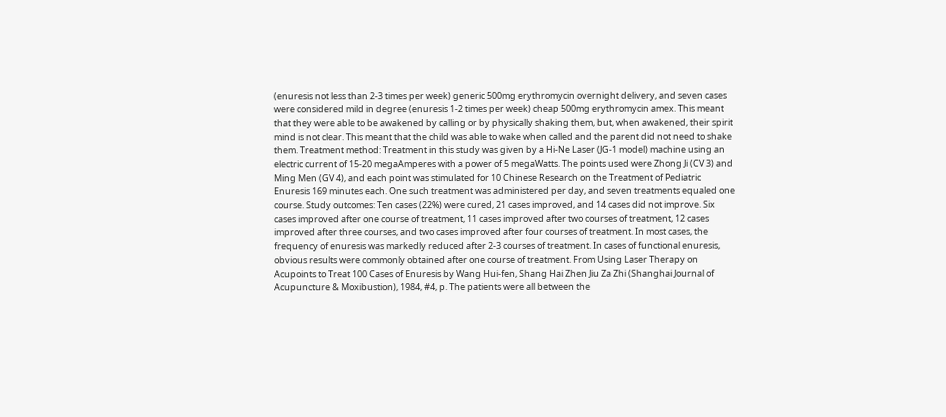(enuresis not less than 2-3 times per week) generic 500mg erythromycin overnight delivery, and seven cases were considered mild in degree (enuresis 1-2 times per week) cheap 500mg erythromycin amex. This meant that they were able to be awakened by calling or by physically shaking them, but, when awakened, their spirit mind is not clear. This meant that the child was able to wake when called and the parent did not need to shake them. Treatment method: Treatment in this study was given by a Hi-Ne Laser (JG-1 model) machine using an electric current of 15-20 megaAmperes with a power of 5 megaWatts. The points used were Zhong Ji (CV 3) and Ming Men (GV 4), and each point was stimulated for 10 Chinese Research on the Treatment of Pediatric Enuresis 169 minutes each. One such treatment was administered per day, and seven treatments equaled one course. Study outcomes: Ten cases (22%) were cured, 21 cases improved, and 14 cases did not improve. Six cases improved after one course of treatment, 11 cases improved after two courses of treatment, 12 cases improved after three courses, and two cases improved after four courses of treatment. In most cases, the frequency of enuresis was markedly reduced after 2-3 courses of treatment. In cases of functional enuresis, obvious results were commonly obtained after one course of treatment. From Using Laser Therapy on Acupoints to Treat 100 Cases of Enuresis by Wang Hui-fen, Shang Hai Zhen Jiu Za Zhi (Shanghai Journal of Acupuncture & Moxibustion), 1984, #4, p. The patients were all between the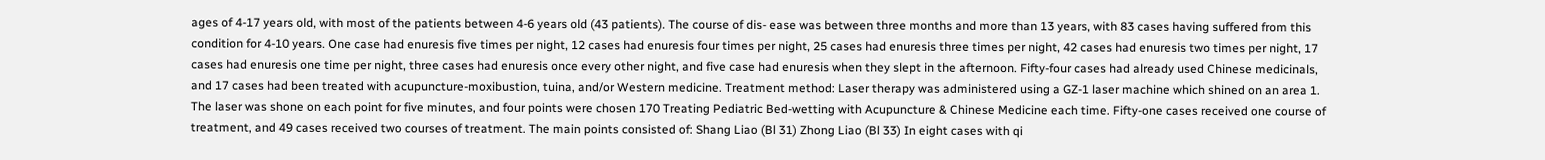ages of 4-17 years old, with most of the patients between 4-6 years old (43 patients). The course of dis- ease was between three months and more than 13 years, with 83 cases having suffered from this condition for 4-10 years. One case had enuresis five times per night, 12 cases had enuresis four times per night, 25 cases had enuresis three times per night, 42 cases had enuresis two times per night, 17 cases had enuresis one time per night, three cases had enuresis once every other night, and five case had enuresis when they slept in the afternoon. Fifty-four cases had already used Chinese medicinals, and 17 cases had been treated with acupuncture-moxibustion, tuina, and/or Western medicine. Treatment method: Laser therapy was administered using a GZ-1 laser machine which shined on an area 1. The laser was shone on each point for five minutes, and four points were chosen 170 Treating Pediatric Bed-wetting with Acupuncture & Chinese Medicine each time. Fifty-one cases received one course of treatment, and 49 cases received two courses of treatment. The main points consisted of: Shang Liao (Bl 31) Zhong Liao (Bl 33) In eight cases with qi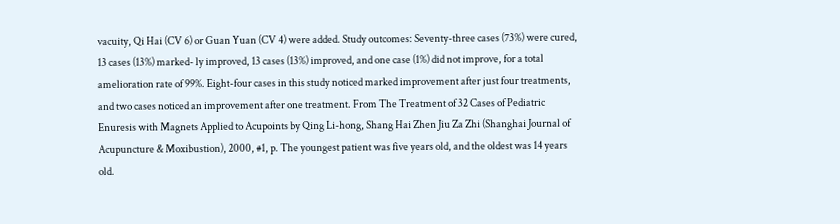vacuity, Qi Hai (CV 6) or Guan Yuan (CV 4) were added. Study outcomes: Seventy-three cases (73%) were cured, 13 cases (13%) marked- ly improved, 13 cases (13%) improved, and one case (1%) did not improve, for a total amelioration rate of 99%. Eight-four cases in this study noticed marked improvement after just four treatments, and two cases noticed an improvement after one treatment. From The Treatment of 32 Cases of Pediatric Enuresis with Magnets Applied to Acupoints by Qing Li-hong, Shang Hai Zhen Jiu Za Zhi (Shanghai Journal of Acupuncture & Moxibustion), 2000, #1, p. The youngest patient was five years old, and the oldest was 14 years old.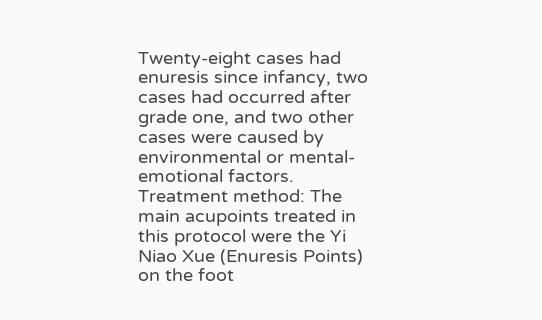Twenty-eight cases had enuresis since infancy, two cases had occurred after grade one, and two other cases were caused by environmental or mental-emotional factors. Treatment method: The main acupoints treated in this protocol were the Yi Niao Xue (Enuresis Points) on the foot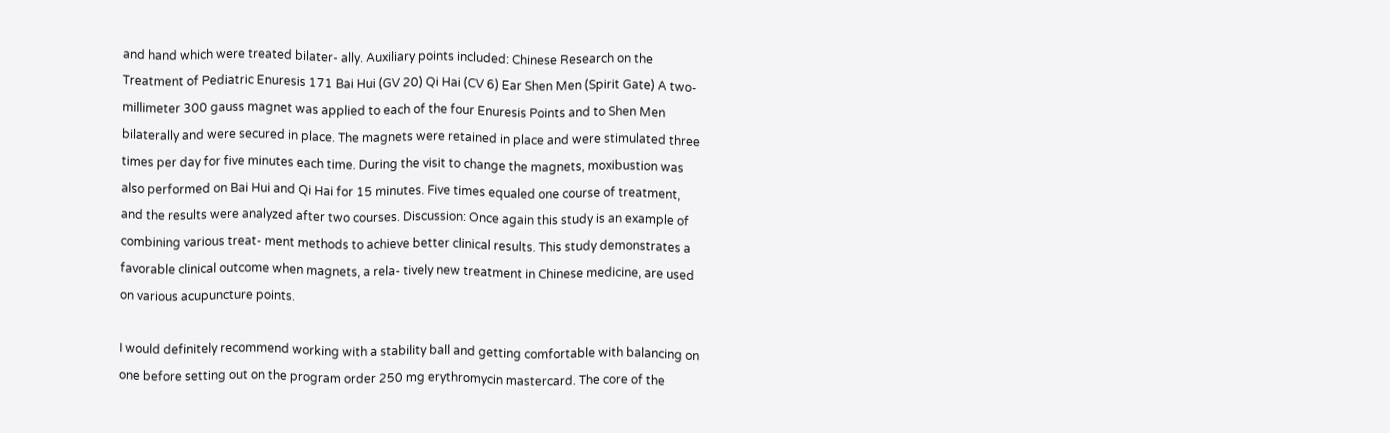and hand which were treated bilater- ally. Auxiliary points included: Chinese Research on the Treatment of Pediatric Enuresis 171 Bai Hui (GV 20) Qi Hai (CV 6) Ear Shen Men (Spirit Gate) A two-millimeter 300 gauss magnet was applied to each of the four Enuresis Points and to Shen Men bilaterally and were secured in place. The magnets were retained in place and were stimulated three times per day for five minutes each time. During the visit to change the magnets, moxibustion was also performed on Bai Hui and Qi Hai for 15 minutes. Five times equaled one course of treatment, and the results were analyzed after two courses. Discussion: Once again this study is an example of combining various treat- ment methods to achieve better clinical results. This study demonstrates a favorable clinical outcome when magnets, a rela- tively new treatment in Chinese medicine, are used on various acupuncture points.

I would definitely recommend working with a stability ball and getting comfortable with balancing on one before setting out on the program order 250 mg erythromycin mastercard. The core of the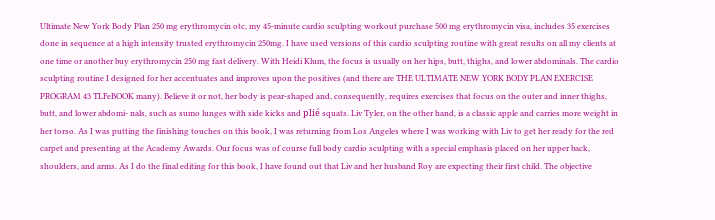Ultimate New York Body Plan 250 mg erythromycin otc, my 45-minute cardio sculpting workout purchase 500 mg erythromycin visa, includes 35 exercises done in sequence at a high intensity trusted erythromycin 250mg. I have used versions of this cardio sculpting routine with great results on all my clients at one time or another buy erythromycin 250 mg fast delivery. With Heidi Klum, the focus is usually on her hips, butt, thighs, and lower abdominals. The cardio sculpting routine I designed for her accentuates and improves upon the positives (and there are THE ULTIMATE NEW YORK BODY PLAN EXERCISE PROGRAM 43 TLFeBOOK many). Believe it or not, her body is pear-shaped and, consequently, requires exercises that focus on the outer and inner thighs, butt, and lower abdomi- nals, such as sumo lunges with side kicks and plié squats. Liv Tyler, on the other hand, is a classic apple and carries more weight in her torso. As I was putting the finishing touches on this book, I was returning from Los Angeles where I was working with Liv to get her ready for the red carpet and presenting at the Academy Awards. Our focus was of course full body cardio sculpting with a special emphasis placed on her upper back, shoulders, and arms. As I do the final editing for this book, I have found out that Liv and her husband Roy are expecting their first child. The objective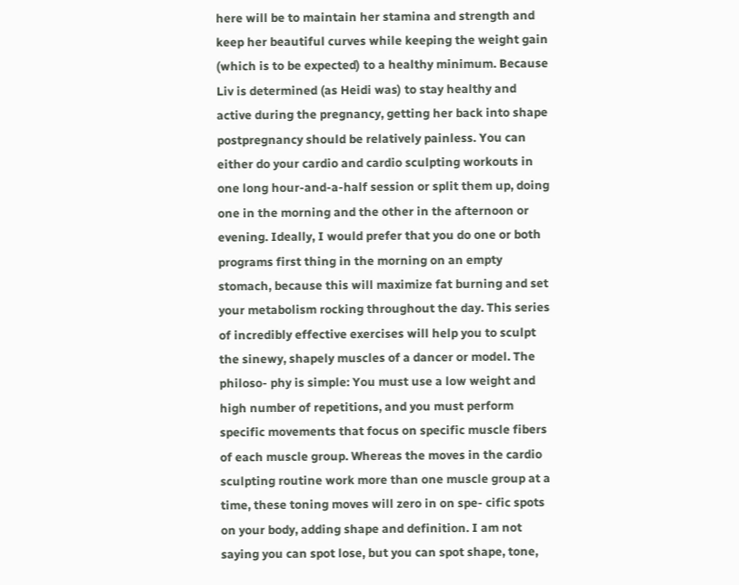here will be to maintain her stamina and strength and keep her beautiful curves while keeping the weight gain (which is to be expected) to a healthy minimum. Because Liv is determined (as Heidi was) to stay healthy and active during the pregnancy, getting her back into shape postpregnancy should be relatively painless. You can either do your cardio and cardio sculpting workouts in one long hour-and-a-half session or split them up, doing one in the morning and the other in the afternoon or evening. Ideally, I would prefer that you do one or both programs first thing in the morning on an empty stomach, because this will maximize fat burning and set your metabolism rocking throughout the day. This series of incredibly effective exercises will help you to sculpt the sinewy, shapely muscles of a dancer or model. The philoso- phy is simple: You must use a low weight and high number of repetitions, and you must perform specific movements that focus on specific muscle fibers of each muscle group. Whereas the moves in the cardio sculpting routine work more than one muscle group at a time, these toning moves will zero in on spe- cific spots on your body, adding shape and definition. I am not saying you can spot lose, but you can spot shape, tone,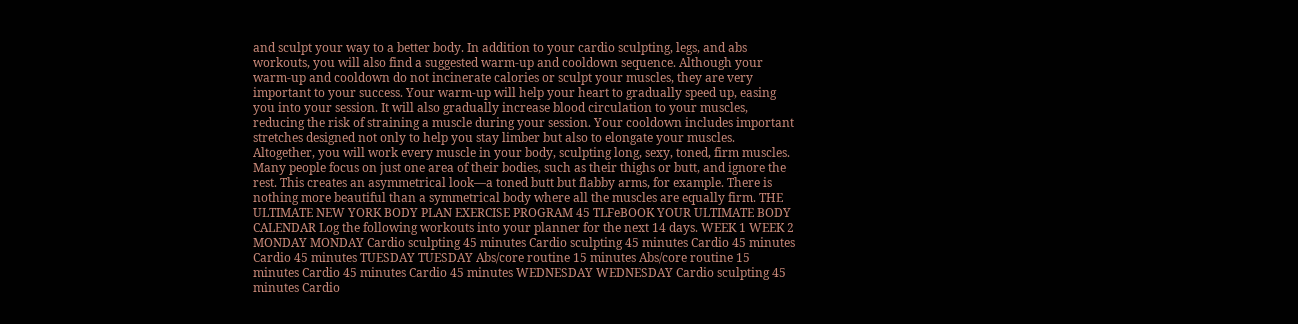and sculpt your way to a better body. In addition to your cardio sculpting, legs, and abs workouts, you will also find a suggested warm-up and cooldown sequence. Although your warm-up and cooldown do not incinerate calories or sculpt your muscles, they are very important to your success. Your warm-up will help your heart to gradually speed up, easing you into your session. It will also gradually increase blood circulation to your muscles, reducing the risk of straining a muscle during your session. Your cooldown includes important stretches designed not only to help you stay limber but also to elongate your muscles. Altogether, you will work every muscle in your body, sculpting long, sexy, toned, firm muscles. Many people focus on just one area of their bodies, such as their thighs or butt, and ignore the rest. This creates an asymmetrical look—a toned butt but flabby arms, for example. There is nothing more beautiful than a symmetrical body where all the muscles are equally firm. THE ULTIMATE NEW YORK BODY PLAN EXERCISE PROGRAM 45 TLFeBOOK YOUR ULTIMATE BODY CALENDAR Log the following workouts into your planner for the next 14 days. WEEK 1 WEEK 2 MONDAY MONDAY Cardio sculpting 45 minutes Cardio sculpting 45 minutes Cardio 45 minutes Cardio 45 minutes TUESDAY TUESDAY Abs/core routine 15 minutes Abs/core routine 15 minutes Cardio 45 minutes Cardio 45 minutes WEDNESDAY WEDNESDAY Cardio sculpting 45 minutes Cardio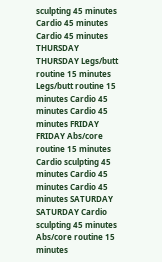sculpting 45 minutes Cardio 45 minutes Cardio 45 minutes THURSDAY THURSDAY Legs/butt routine 15 minutes Legs/butt routine 15 minutes Cardio 45 minutes Cardio 45 minutes FRIDAY FRIDAY Abs/core routine 15 minutes Cardio sculpting 45 minutes Cardio 45 minutes Cardio 45 minutes SATURDAY SATURDAY Cardio sculpting 45 minutes Abs/core routine 15 minutes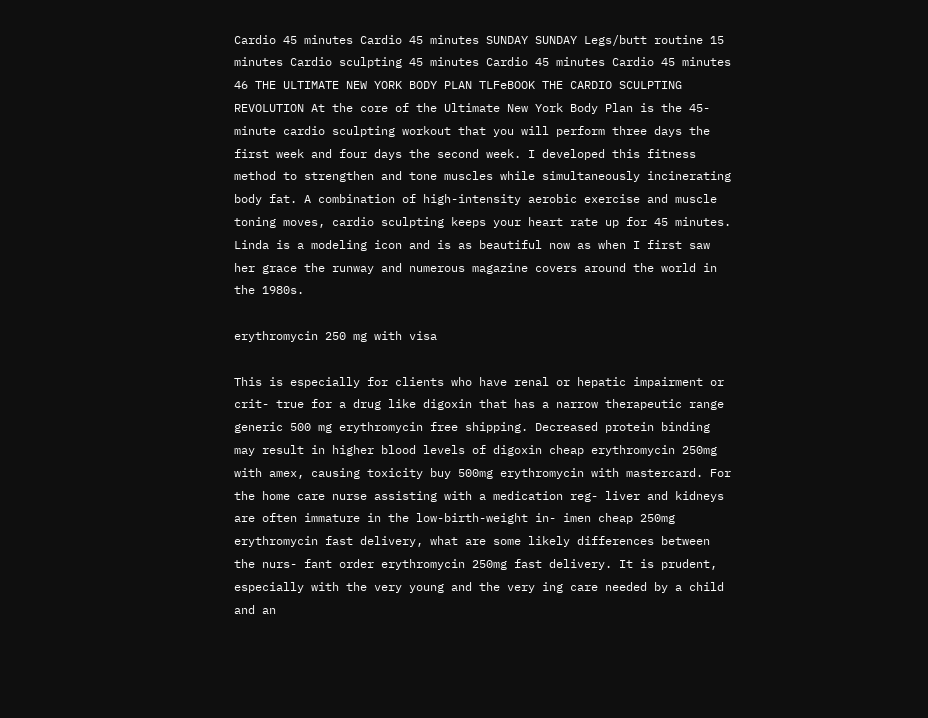Cardio 45 minutes Cardio 45 minutes SUNDAY SUNDAY Legs/butt routine 15 minutes Cardio sculpting 45 minutes Cardio 45 minutes Cardio 45 minutes 46 THE ULTIMATE NEW YORK BODY PLAN TLFeBOOK THE CARDIO SCULPTING REVOLUTION At the core of the Ultimate New York Body Plan is the 45-minute cardio sculpting workout that you will perform three days the first week and four days the second week. I developed this fitness method to strengthen and tone muscles while simultaneously incinerating body fat. A combination of high-intensity aerobic exercise and muscle toning moves, cardio sculpting keeps your heart rate up for 45 minutes. Linda is a modeling icon and is as beautiful now as when I first saw her grace the runway and numerous magazine covers around the world in the 1980s.

erythromycin 250 mg with visa

This is especially for clients who have renal or hepatic impairment or crit- true for a drug like digoxin that has a narrow therapeutic range generic 500 mg erythromycin free shipping. Decreased protein binding may result in higher blood levels of digoxin cheap erythromycin 250mg with amex, causing toxicity buy 500mg erythromycin with mastercard. For the home care nurse assisting with a medication reg- liver and kidneys are often immature in the low-birth-weight in- imen cheap 250mg erythromycin fast delivery, what are some likely differences between the nurs- fant order erythromycin 250mg fast delivery. It is prudent, especially with the very young and the very ing care needed by a child and an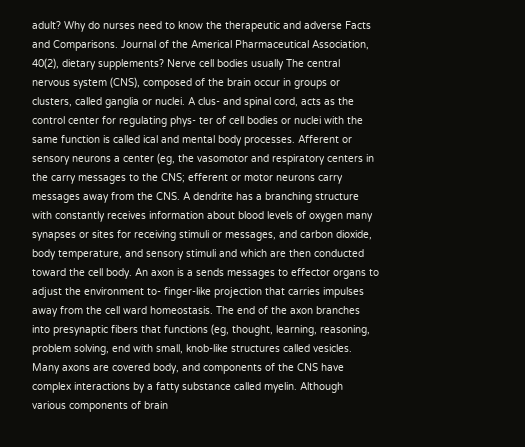adult? Why do nurses need to know the therapeutic and adverse Facts and Comparisons. Journal of the Americal Pharmaceutical Association, 40(2), dietary supplements? Nerve cell bodies usually The central nervous system (CNS), composed of the brain occur in groups or clusters, called ganglia or nuclei. A clus- and spinal cord, acts as the control center for regulating phys- ter of cell bodies or nuclei with the same function is called ical and mental body processes. Afferent or sensory neurons a center (eg, the vasomotor and respiratory centers in the carry messages to the CNS; efferent or motor neurons carry messages away from the CNS. A dendrite has a branching structure with constantly receives information about blood levels of oxygen many synapses or sites for receiving stimuli or messages, and carbon dioxide, body temperature, and sensory stimuli and which are then conducted toward the cell body. An axon is a sends messages to effector organs to adjust the environment to- finger-like projection that carries impulses away from the cell ward homeostasis. The end of the axon branches into presynaptic fibers that functions (eg, thought, learning, reasoning, problem solving, end with small, knob-like structures called vesicles. Many axons are covered body, and components of the CNS have complex interactions by a fatty substance called myelin. Although various components of brain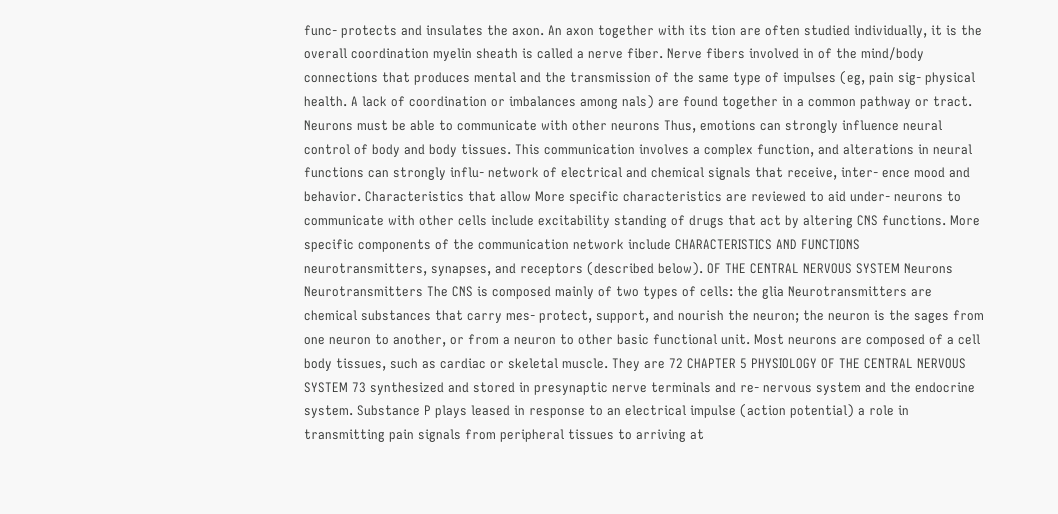func- protects and insulates the axon. An axon together with its tion are often studied individually, it is the overall coordination myelin sheath is called a nerve fiber. Nerve fibers involved in of the mind/body connections that produces mental and the transmission of the same type of impulses (eg, pain sig- physical health. A lack of coordination or imbalances among nals) are found together in a common pathway or tract. Neurons must be able to communicate with other neurons Thus, emotions can strongly influence neural control of body and body tissues. This communication involves a complex function, and alterations in neural functions can strongly influ- network of electrical and chemical signals that receive, inter- ence mood and behavior. Characteristics that allow More specific characteristics are reviewed to aid under- neurons to communicate with other cells include excitability standing of drugs that act by altering CNS functions. More specific components of the communication network include CHARACTERISTICS AND FUNCTIONS neurotransmitters, synapses, and receptors (described below). OF THE CENTRAL NERVOUS SYSTEM Neurons Neurotransmitters The CNS is composed mainly of two types of cells: the glia Neurotransmitters are chemical substances that carry mes- protect, support, and nourish the neuron; the neuron is the sages from one neuron to another, or from a neuron to other basic functional unit. Most neurons are composed of a cell body tissues, such as cardiac or skeletal muscle. They are 72 CHAPTER 5 PHYSIOLOGY OF THE CENTRAL NERVOUS SYSTEM 73 synthesized and stored in presynaptic nerve terminals and re- nervous system and the endocrine system. Substance P plays leased in response to an electrical impulse (action potential) a role in transmitting pain signals from peripheral tissues to arriving at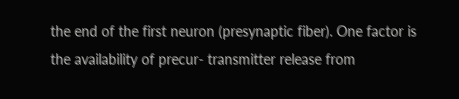the end of the first neuron (presynaptic fiber). One factor is the availability of precur- transmitter release from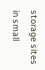storage sites in small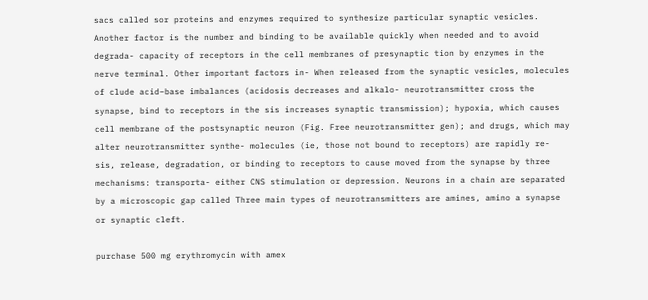sacs called sor proteins and enzymes required to synthesize particular synaptic vesicles. Another factor is the number and binding to be available quickly when needed and to avoid degrada- capacity of receptors in the cell membranes of presynaptic tion by enzymes in the nerve terminal. Other important factors in- When released from the synaptic vesicles, molecules of clude acid–base imbalances (acidosis decreases and alkalo- neurotransmitter cross the synapse, bind to receptors in the sis increases synaptic transmission); hypoxia, which causes cell membrane of the postsynaptic neuron (Fig. Free neurotransmitter gen); and drugs, which may alter neurotransmitter synthe- molecules (ie, those not bound to receptors) are rapidly re- sis, release, degradation, or binding to receptors to cause moved from the synapse by three mechanisms: transporta- either CNS stimulation or depression. Neurons in a chain are separated by a microscopic gap called Three main types of neurotransmitters are amines, amino a synapse or synaptic cleft.

purchase 500 mg erythromycin with amex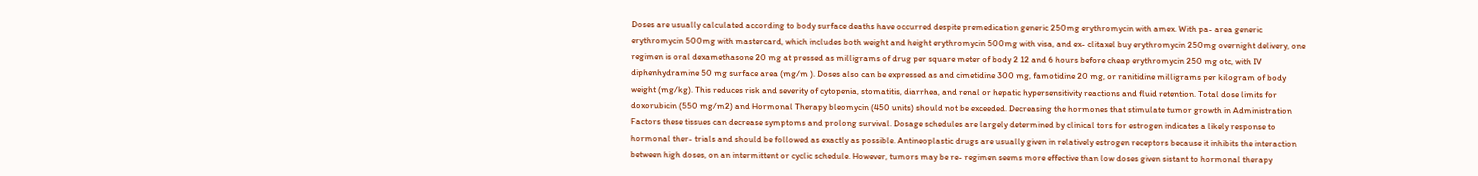Doses are usually calculated according to body surface deaths have occurred despite premedication generic 250mg erythromycin with amex. With pa- area generic erythromycin 500mg with mastercard, which includes both weight and height erythromycin 500mg with visa, and ex- clitaxel buy erythromycin 250mg overnight delivery, one regimen is oral dexamethasone 20 mg at pressed as milligrams of drug per square meter of body 2 12 and 6 hours before cheap erythromycin 250 mg otc, with IV diphenhydramine 50 mg surface area (mg/m ). Doses also can be expressed as and cimetidine 300 mg, famotidine 20 mg, or ranitidine milligrams per kilogram of body weight (mg/kg). This reduces risk and severity of cytopenia, stomatitis, diarrhea, and renal or hepatic hypersensitivity reactions and fluid retention. Total dose limits for doxorubicin (550 mg/m2) and Hormonal Therapy bleomycin (450 units) should not be exceeded. Decreasing the hormones that stimulate tumor growth in Administration Factors these tissues can decrease symptoms and prolong survival. Dosage schedules are largely determined by clinical tors for estrogen indicates a likely response to hormonal ther- trials and should be followed as exactly as possible. Antineoplastic drugs are usually given in relatively estrogen receptors because it inhibits the interaction between high doses, on an intermittent or cyclic schedule. However, tumors may be re- regimen seems more effective than low doses given sistant to hormonal therapy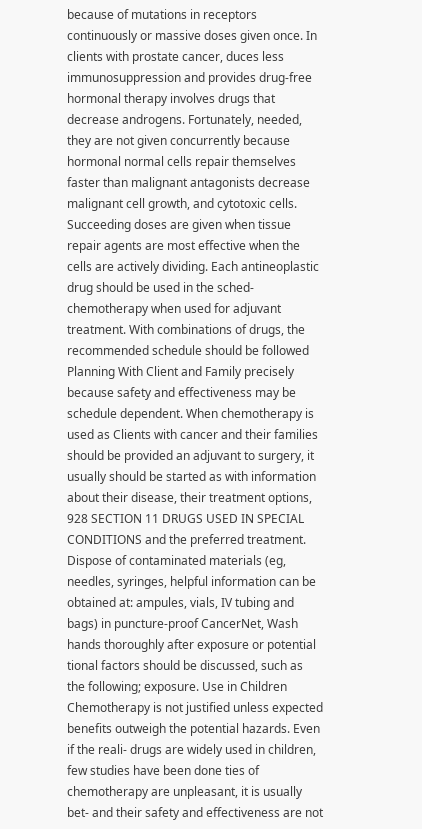because of mutations in receptors continuously or massive doses given once. In clients with prostate cancer, duces less immunosuppression and provides drug-free hormonal therapy involves drugs that decrease androgens. Fortunately, needed, they are not given concurrently because hormonal normal cells repair themselves faster than malignant antagonists decrease malignant cell growth, and cytotoxic cells. Succeeding doses are given when tissue repair agents are most effective when the cells are actively dividing. Each antineoplastic drug should be used in the sched- chemotherapy when used for adjuvant treatment. With combinations of drugs, the recommended schedule should be followed Planning With Client and Family precisely because safety and effectiveness may be schedule dependent. When chemotherapy is used as Clients with cancer and their families should be provided an adjuvant to surgery, it usually should be started as with information about their disease, their treatment options, 928 SECTION 11 DRUGS USED IN SPECIAL CONDITIONS and the preferred treatment. Dispose of contaminated materials (eg, needles, syringes, helpful information can be obtained at: ampules, vials, IV tubing and bags) in puncture-proof CancerNet, Wash hands thoroughly after exposure or potential tional factors should be discussed, such as the following; exposure. Use in Children Chemotherapy is not justified unless expected benefits outweigh the potential hazards. Even if the reali- drugs are widely used in children, few studies have been done ties of chemotherapy are unpleasant, it is usually bet- and their safety and effectiveness are not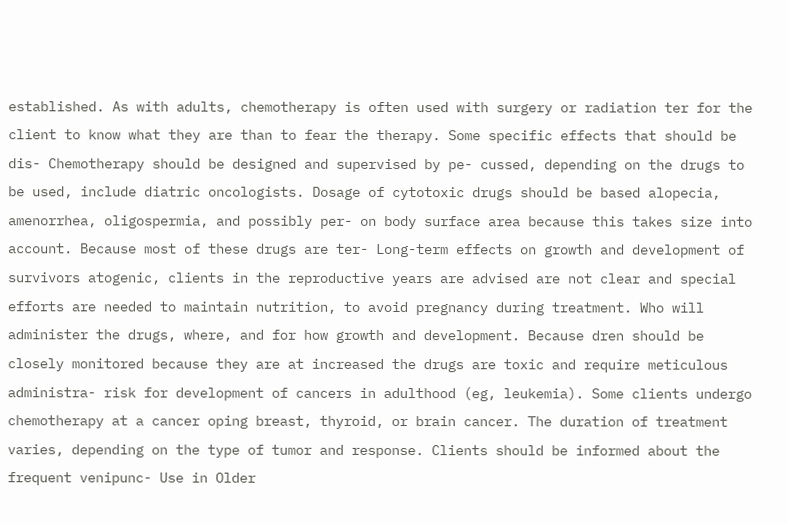established. As with adults, chemotherapy is often used with surgery or radiation ter for the client to know what they are than to fear the therapy. Some specific effects that should be dis- Chemotherapy should be designed and supervised by pe- cussed, depending on the drugs to be used, include diatric oncologists. Dosage of cytotoxic drugs should be based alopecia, amenorrhea, oligospermia, and possibly per- on body surface area because this takes size into account. Because most of these drugs are ter- Long-term effects on growth and development of survivors atogenic, clients in the reproductive years are advised are not clear and special efforts are needed to maintain nutrition, to avoid pregnancy during treatment. Who will administer the drugs, where, and for how growth and development. Because dren should be closely monitored because they are at increased the drugs are toxic and require meticulous administra- risk for development of cancers in adulthood (eg, leukemia). Some clients undergo chemotherapy at a cancer oping breast, thyroid, or brain cancer. The duration of treatment varies, depending on the type of tumor and response. Clients should be informed about the frequent venipunc- Use in Older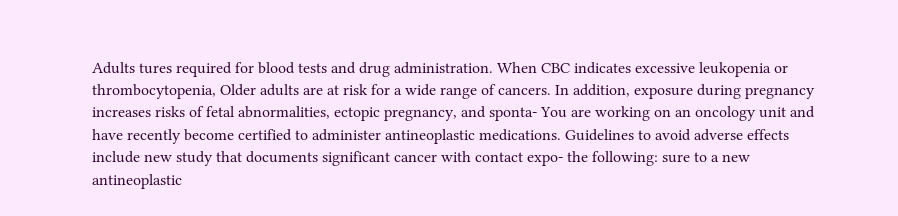Adults tures required for blood tests and drug administration. When CBC indicates excessive leukopenia or thrombocytopenia, Older adults are at risk for a wide range of cancers. In addition, exposure during pregnancy increases risks of fetal abnormalities, ectopic pregnancy, and sponta- You are working on an oncology unit and have recently become certified to administer antineoplastic medications. Guidelines to avoid adverse effects include new study that documents significant cancer with contact expo- the following: sure to a new antineoplastic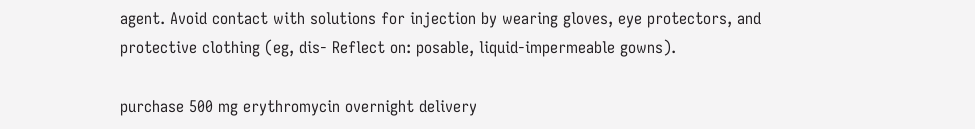agent. Avoid contact with solutions for injection by wearing gloves, eye protectors, and protective clothing (eg, dis- Reflect on: posable, liquid-impermeable gowns).

purchase 500 mg erythromycin overnight delivery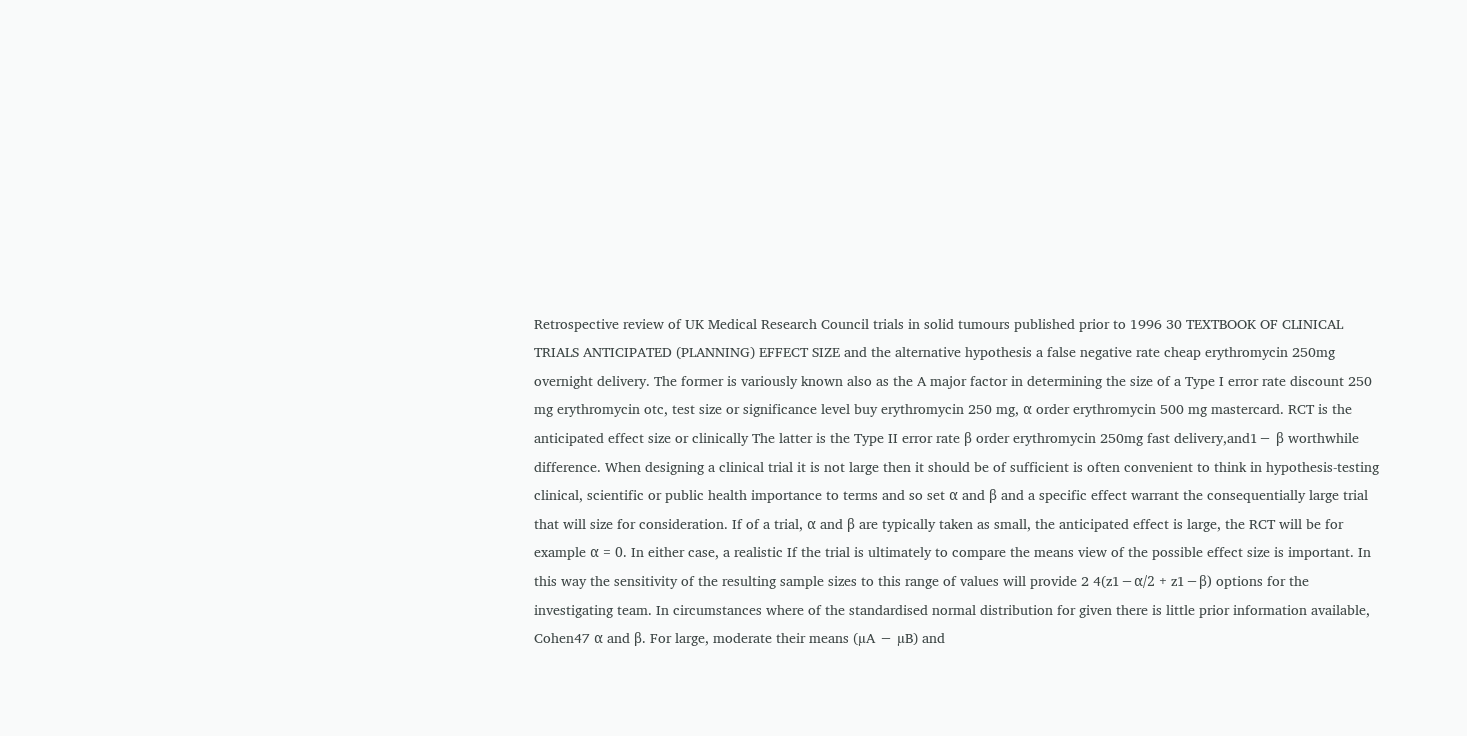Retrospective review of UK Medical Research Council trials in solid tumours published prior to 1996 30 TEXTBOOK OF CLINICAL TRIALS ANTICIPATED (PLANNING) EFFECT SIZE and the alternative hypothesis a false negative rate cheap erythromycin 250mg overnight delivery. The former is variously known also as the A major factor in determining the size of a Type I error rate discount 250 mg erythromycin otc, test size or significance level buy erythromycin 250 mg, α order erythromycin 500 mg mastercard. RCT is the anticipated effect size or clinically The latter is the Type II error rate β order erythromycin 250mg fast delivery,and1− β worthwhile difference. When designing a clinical trial it is not large then it should be of sufficient is often convenient to think in hypothesis-testing clinical, scientific or public health importance to terms and so set α and β and a specific effect warrant the consequentially large trial that will size for consideration. If of a trial, α and β are typically taken as small, the anticipated effect is large, the RCT will be for example α = 0. In either case, a realistic If the trial is ultimately to compare the means view of the possible effect size is important. In this way the sensitivity of the resulting sample sizes to this range of values will provide 2 4(z1−α/2 + z1−β) options for the investigating team. In circumstances where of the standardised normal distribution for given there is little prior information available, Cohen47 α and β. For large, moderate their means (µA − µB) and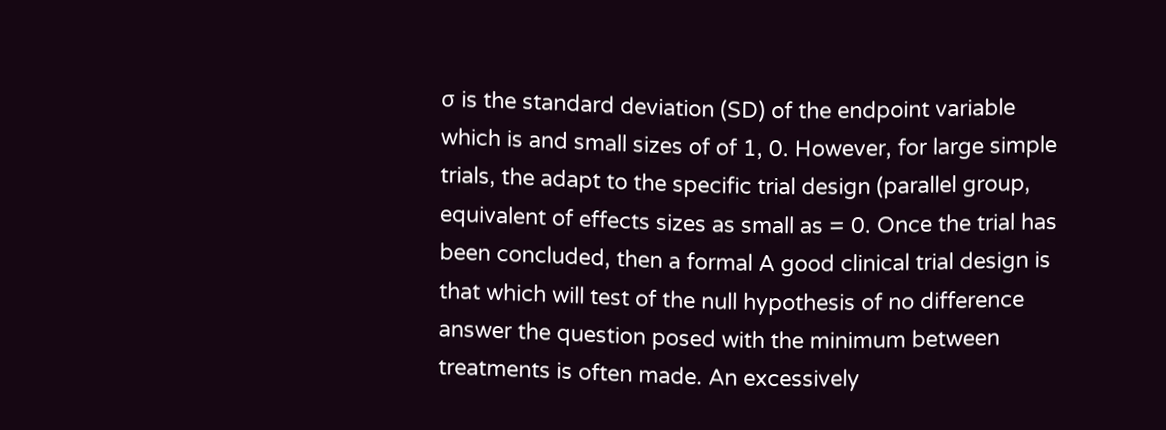σ is the standard deviation (SD) of the endpoint variable which is and small sizes of of 1, 0. However, for large simple trials, the adapt to the specific trial design (parallel group, equivalent of effects sizes as small as = 0. Once the trial has been concluded, then a formal A good clinical trial design is that which will test of the null hypothesis of no difference answer the question posed with the minimum between treatments is often made. An excessively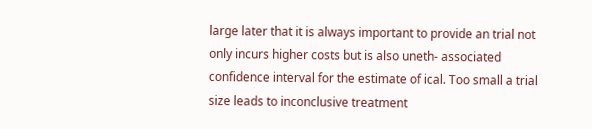large later that it is always important to provide an trial not only incurs higher costs but is also uneth- associated confidence interval for the estimate of ical. Too small a trial size leads to inconclusive treatment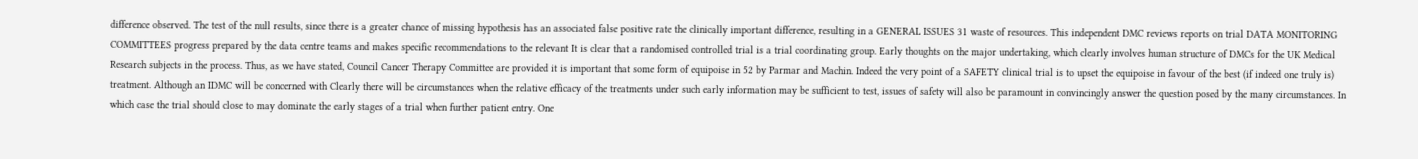difference observed. The test of the null results, since there is a greater chance of missing hypothesis has an associated false positive rate the clinically important difference, resulting in a GENERAL ISSUES 31 waste of resources. This independent DMC reviews reports on trial DATA MONITORING COMMITTEES progress prepared by the data centre teams and makes specific recommendations to the relevant It is clear that a randomised controlled trial is a trial coordinating group. Early thoughts on the major undertaking, which clearly involves human structure of DMCs for the UK Medical Research subjects in the process. Thus, as we have stated, Council Cancer Therapy Committee are provided it is important that some form of equipoise in 52 by Parmar and Machin. Indeed the very point of a SAFETY clinical trial is to upset the equipoise in favour of the best (if indeed one truly is) treatment. Although an IDMC will be concerned with Clearly there will be circumstances when the relative efficacy of the treatments under such early information may be sufficient to test, issues of safety will also be paramount in convincingly answer the question posed by the many circumstances. In which case the trial should close to may dominate the early stages of a trial when further patient entry. One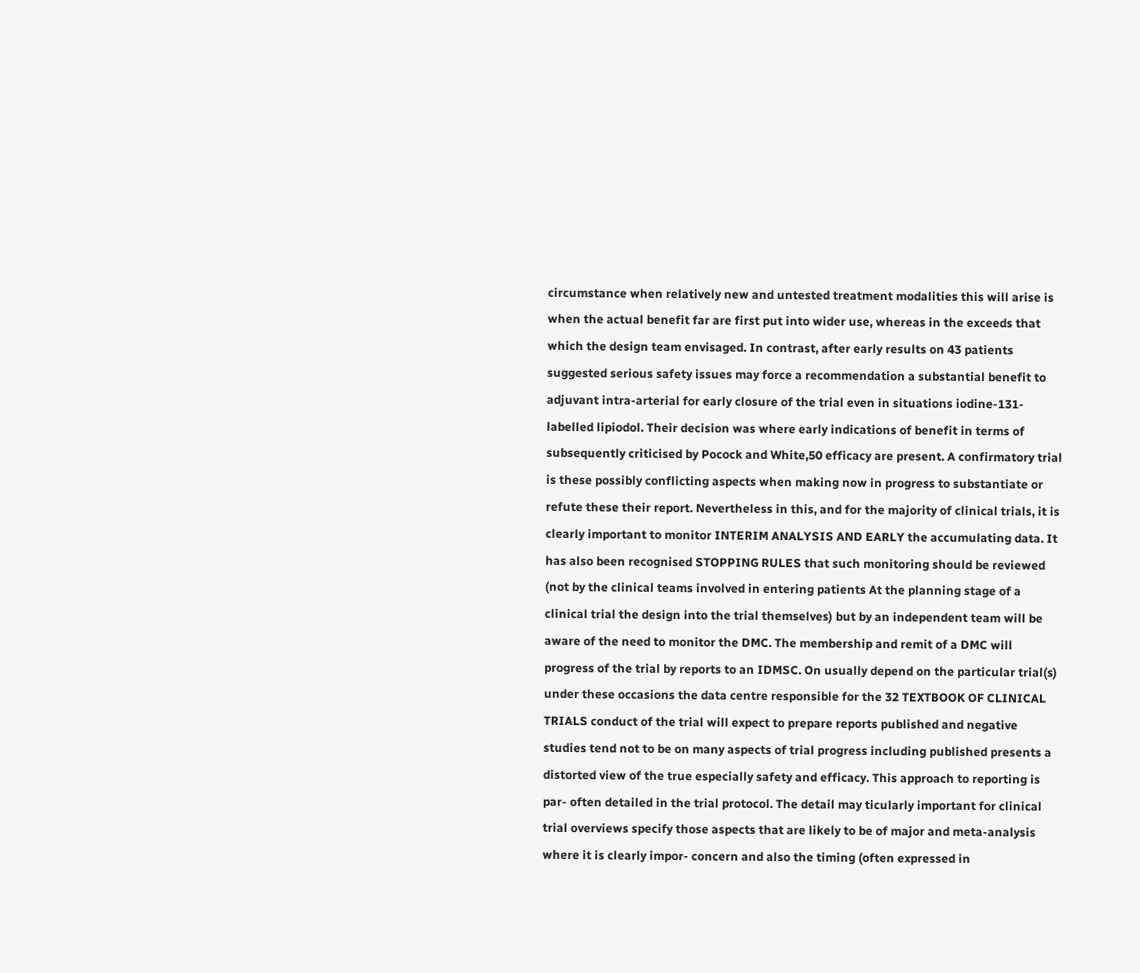circumstance when relatively new and untested treatment modalities this will arise is when the actual benefit far are first put into wider use, whereas in the exceeds that which the design team envisaged. In contrast, after early results on 43 patients suggested serious safety issues may force a recommendation a substantial benefit to adjuvant intra-arterial for early closure of the trial even in situations iodine-131-labelled lipiodol. Their decision was where early indications of benefit in terms of subsequently criticised by Pocock and White,50 efficacy are present. A confirmatory trial is these possibly conflicting aspects when making now in progress to substantiate or refute these their report. Nevertheless in this, and for the majority of clinical trials, it is clearly important to monitor INTERIM ANALYSIS AND EARLY the accumulating data. It has also been recognised STOPPING RULES that such monitoring should be reviewed (not by the clinical teams involved in entering patients At the planning stage of a clinical trial the design into the trial themselves) but by an independent team will be aware of the need to monitor the DMC. The membership and remit of a DMC will progress of the trial by reports to an IDMSC. On usually depend on the particular trial(s) under these occasions the data centre responsible for the 32 TEXTBOOK OF CLINICAL TRIALS conduct of the trial will expect to prepare reports published and negative studies tend not to be on many aspects of trial progress including published presents a distorted view of the true especially safety and efficacy. This approach to reporting is par- often detailed in the trial protocol. The detail may ticularly important for clinical trial overviews specify those aspects that are likely to be of major and meta-analysis where it is clearly impor- concern and also the timing (often expressed in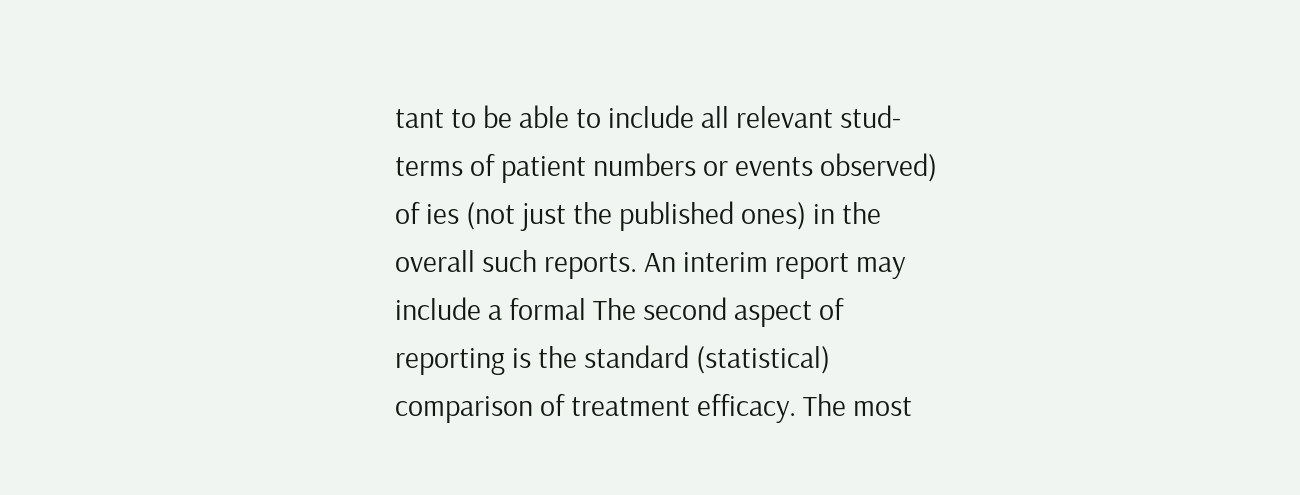tant to be able to include all relevant stud- terms of patient numbers or events observed) of ies (not just the published ones) in the overall such reports. An interim report may include a formal The second aspect of reporting is the standard (statistical) comparison of treatment efficacy. The most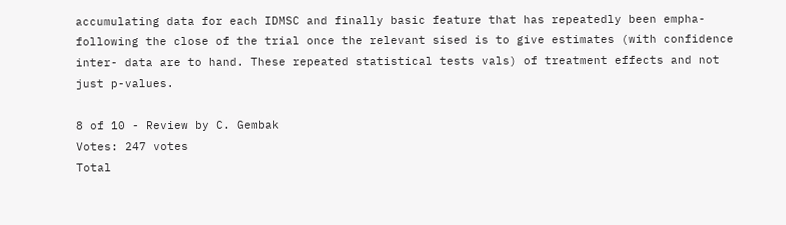accumulating data for each IDMSC and finally basic feature that has repeatedly been empha- following the close of the trial once the relevant sised is to give estimates (with confidence inter- data are to hand. These repeated statistical tests vals) of treatment effects and not just p-values.

8 of 10 - Review by C. Gembak
Votes: 247 votes
Total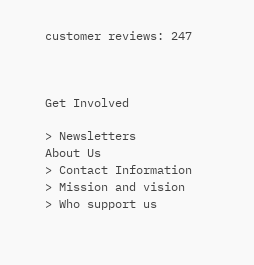customer reviews: 247



Get Involved

> Newsletters
About Us
> Contact Information
> Mission and vision
> Who support us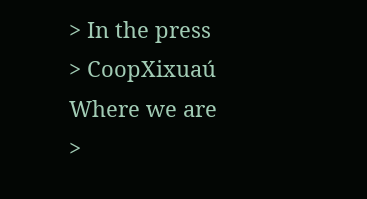> In the press
> CoopXixuaú
Where we are
>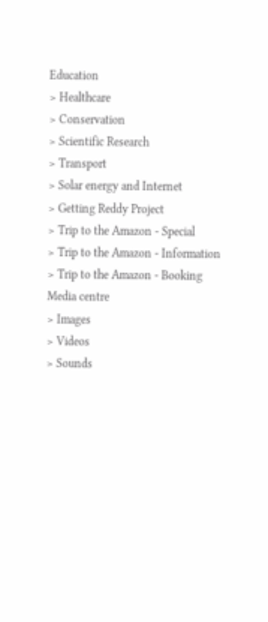Education
> Healthcare
> Conservation
> Scientific Research
> Transport
> Solar energy and Internet
> Getting Reddy Project
> Trip to the Amazon - Special
> Trip to the Amazon - Information
> Trip to the Amazon - Booking
Media centre
> Images
> Videos
> Sounds